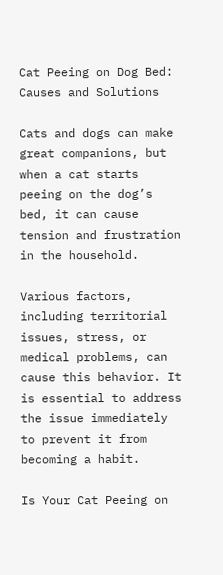Cat Peeing on Dog Bed: Causes and Solutions

Cats and dogs can make great companions, but when a cat starts peeing on the dog’s bed, it can cause tension and frustration in the household.

Various factors, including territorial issues, stress, or medical problems, can cause this behavior. It is essential to address the issue immediately to prevent it from becoming a habit.

Is Your Cat Peeing on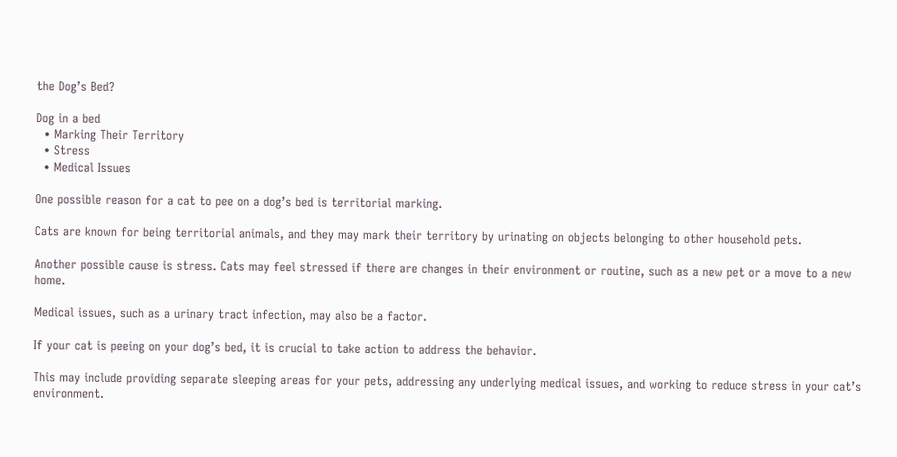the Dog’s Bed?

Dog in a bed
  • Marking Their Territory
  • Stress
  • Medical Issues

One possible reason for a cat to pee on a dog’s bed is territorial marking.

Cats are known for being territorial animals, and they may mark their territory by urinating on objects belonging to other household pets.

Another possible cause is stress. Cats may feel stressed if there are changes in their environment or routine, such as a new pet or a move to a new home.

Medical issues, such as a urinary tract infection, may also be a factor.

If your cat is peeing on your dog’s bed, it is crucial to take action to address the behavior.

This may include providing separate sleeping areas for your pets, addressing any underlying medical issues, and working to reduce stress in your cat’s environment.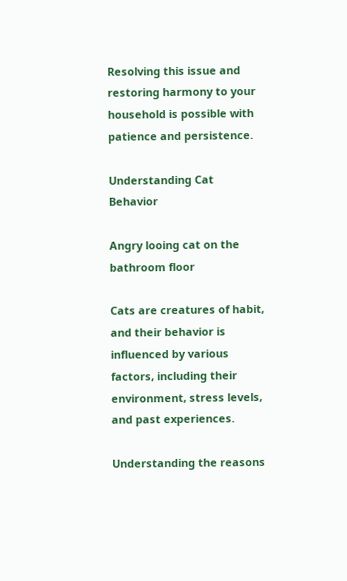Resolving this issue and restoring harmony to your household is possible with patience and persistence.

Understanding Cat Behavior

Angry looing cat on the bathroom floor

Cats are creatures of habit, and their behavior is influenced by various factors, including their environment, stress levels, and past experiences.

Understanding the reasons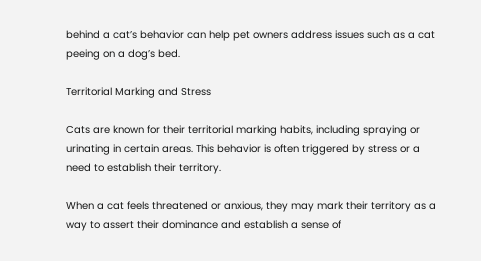behind a cat’s behavior can help pet owners address issues such as a cat peeing on a dog’s bed.

Territorial Marking and Stress

Cats are known for their territorial marking habits, including spraying or urinating in certain areas. This behavior is often triggered by stress or a need to establish their territory.

When a cat feels threatened or anxious, they may mark their territory as a way to assert their dominance and establish a sense of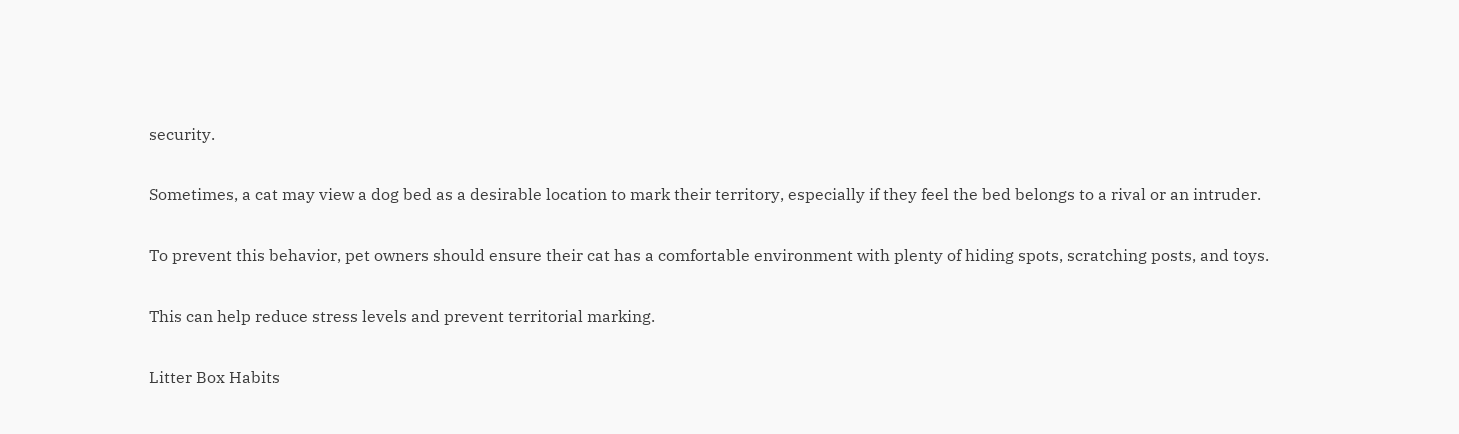security.

Sometimes, a cat may view a dog bed as a desirable location to mark their territory, especially if they feel the bed belongs to a rival or an intruder.

To prevent this behavior, pet owners should ensure their cat has a comfortable environment with plenty of hiding spots, scratching posts, and toys.

This can help reduce stress levels and prevent territorial marking.

Litter Box Habits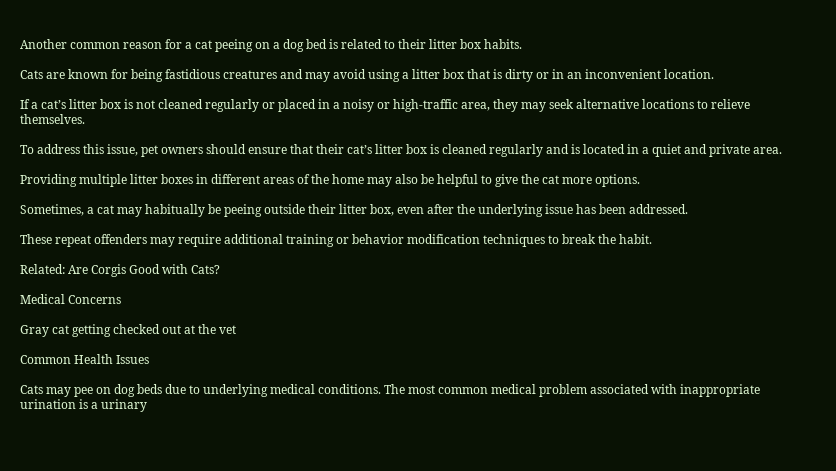Another common reason for a cat peeing on a dog bed is related to their litter box habits.

Cats are known for being fastidious creatures and may avoid using a litter box that is dirty or in an inconvenient location.

If a cat’s litter box is not cleaned regularly or placed in a noisy or high-traffic area, they may seek alternative locations to relieve themselves.

To address this issue, pet owners should ensure that their cat’s litter box is cleaned regularly and is located in a quiet and private area.

Providing multiple litter boxes in different areas of the home may also be helpful to give the cat more options.

Sometimes, a cat may habitually be peeing outside their litter box, even after the underlying issue has been addressed.

These repeat offenders may require additional training or behavior modification techniques to break the habit.

Related: Are Corgis Good with Cats?

Medical Concerns

Gray cat getting checked out at the vet

Common Health Issues

Cats may pee on dog beds due to underlying medical conditions. The most common medical problem associated with inappropriate urination is a urinary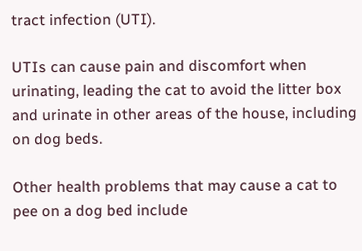tract infection (UTI).

UTIs can cause pain and discomfort when urinating, leading the cat to avoid the litter box and urinate in other areas of the house, including on dog beds.

Other health problems that may cause a cat to pee on a dog bed include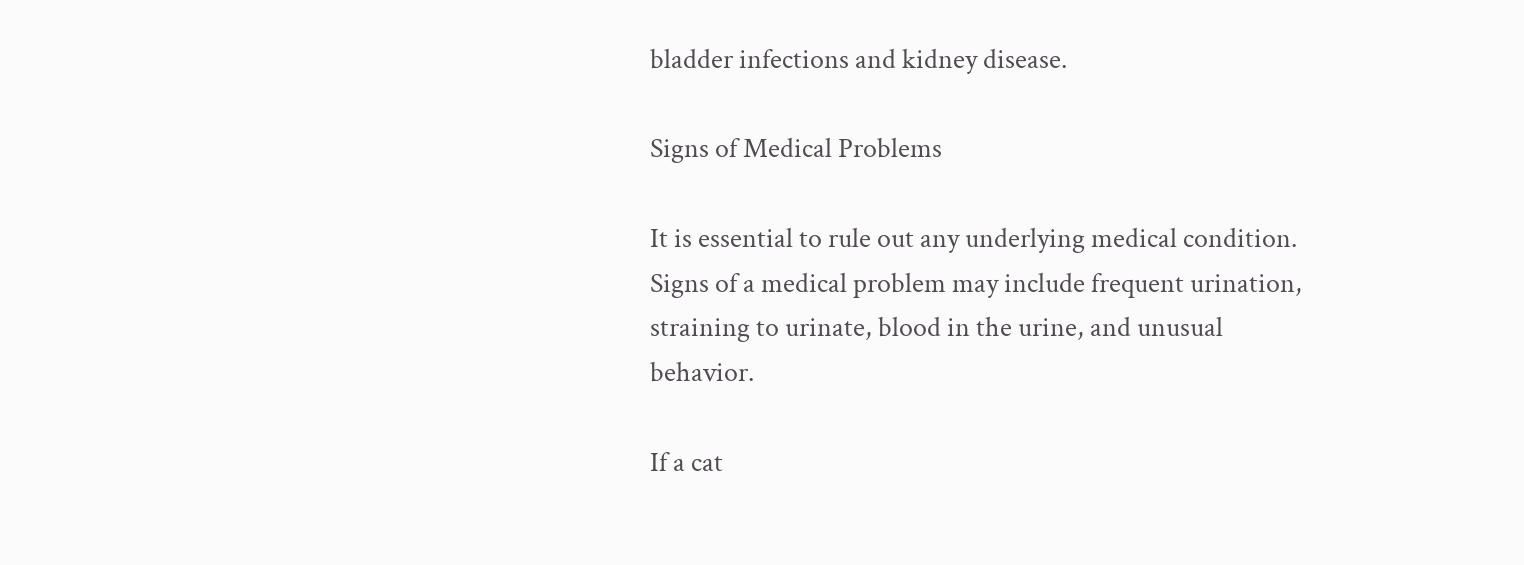bladder infections and kidney disease.

Signs of Medical Problems

It is essential to rule out any underlying medical condition. Signs of a medical problem may include frequent urination, straining to urinate, blood in the urine, and unusual behavior.

If a cat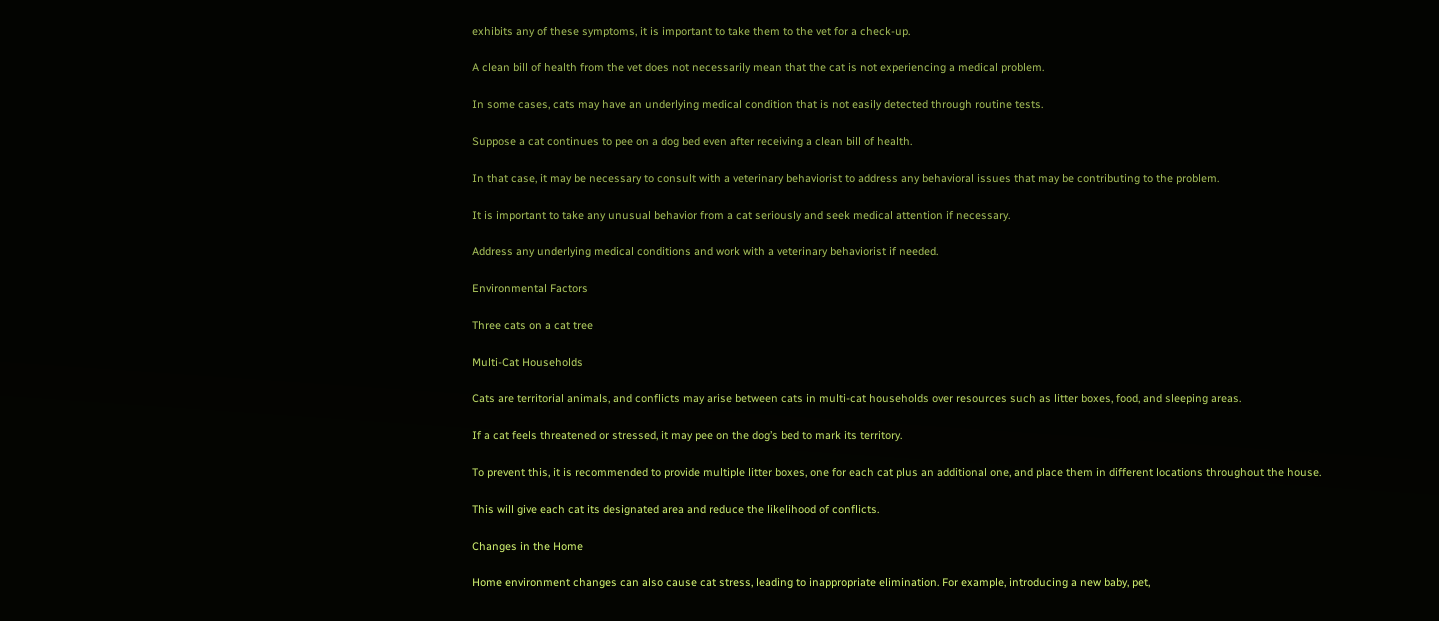exhibits any of these symptoms, it is important to take them to the vet for a check-up.

A clean bill of health from the vet does not necessarily mean that the cat is not experiencing a medical problem.

In some cases, cats may have an underlying medical condition that is not easily detected through routine tests.

Suppose a cat continues to pee on a dog bed even after receiving a clean bill of health.

In that case, it may be necessary to consult with a veterinary behaviorist to address any behavioral issues that may be contributing to the problem.

It is important to take any unusual behavior from a cat seriously and seek medical attention if necessary.

Address any underlying medical conditions and work with a veterinary behaviorist if needed.

Environmental Factors

Three cats on a cat tree

Multi-Cat Households

Cats are territorial animals, and conflicts may arise between cats in multi-cat households over resources such as litter boxes, food, and sleeping areas.

If a cat feels threatened or stressed, it may pee on the dog’s bed to mark its territory.

To prevent this, it is recommended to provide multiple litter boxes, one for each cat plus an additional one, and place them in different locations throughout the house.

This will give each cat its designated area and reduce the likelihood of conflicts.

Changes in the Home

Home environment changes can also cause cat stress, leading to inappropriate elimination. For example, introducing a new baby, pet,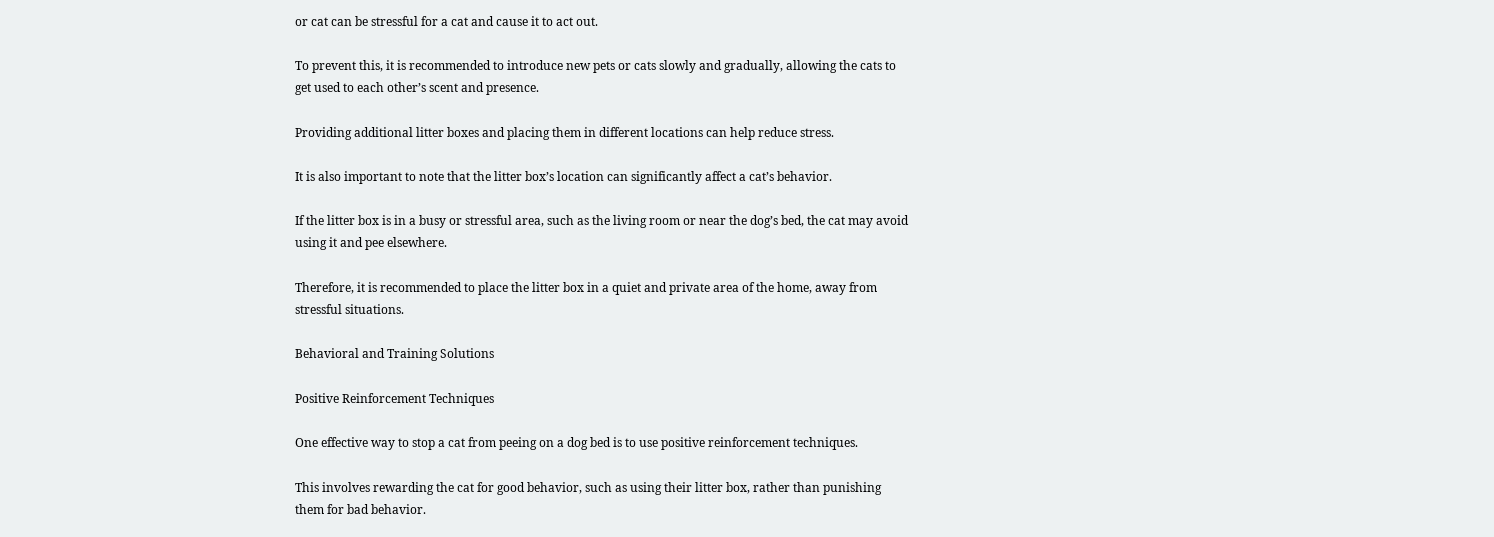or cat can be stressful for a cat and cause it to act out.

To prevent this, it is recommended to introduce new pets or cats slowly and gradually, allowing the cats to get used to each other’s scent and presence.

Providing additional litter boxes and placing them in different locations can help reduce stress.

It is also important to note that the litter box’s location can significantly affect a cat’s behavior.

If the litter box is in a busy or stressful area, such as the living room or near the dog’s bed, the cat may avoid using it and pee elsewhere.

Therefore, it is recommended to place the litter box in a quiet and private area of the home, away from stressful situations.

Behavioral and Training Solutions

Positive Reinforcement Techniques

One effective way to stop a cat from peeing on a dog bed is to use positive reinforcement techniques.

This involves rewarding the cat for good behavior, such as using their litter box, rather than punishing them for bad behavior.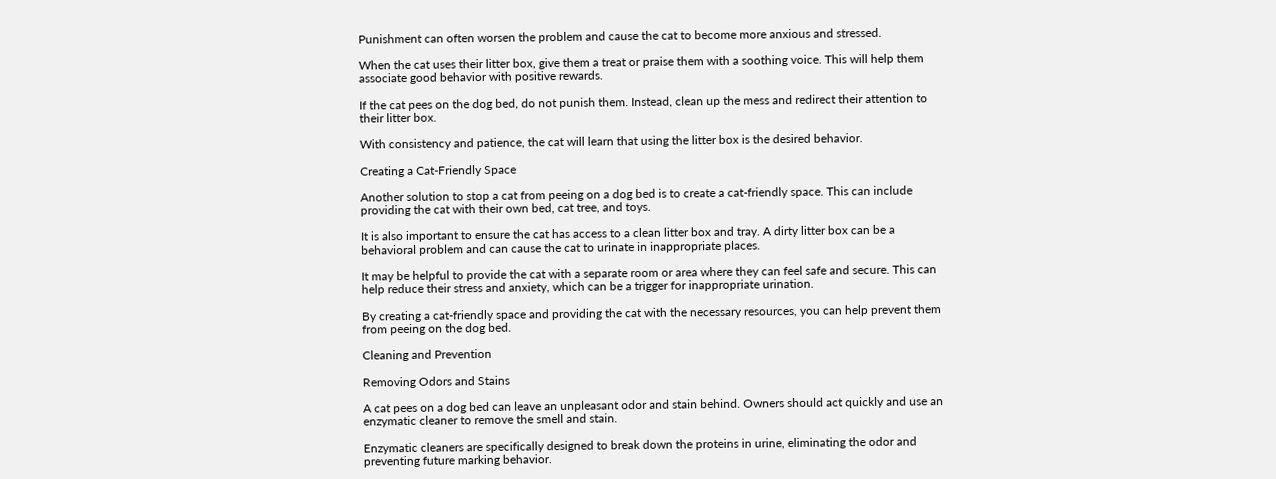Punishment can often worsen the problem and cause the cat to become more anxious and stressed.

When the cat uses their litter box, give them a treat or praise them with a soothing voice. This will help them associate good behavior with positive rewards.

If the cat pees on the dog bed, do not punish them. Instead, clean up the mess and redirect their attention to their litter box.

With consistency and patience, the cat will learn that using the litter box is the desired behavior.

Creating a Cat-Friendly Space

Another solution to stop a cat from peeing on a dog bed is to create a cat-friendly space. This can include providing the cat with their own bed, cat tree, and toys.

It is also important to ensure the cat has access to a clean litter box and tray. A dirty litter box can be a behavioral problem and can cause the cat to urinate in inappropriate places.

It may be helpful to provide the cat with a separate room or area where they can feel safe and secure. This can help reduce their stress and anxiety, which can be a trigger for inappropriate urination.

By creating a cat-friendly space and providing the cat with the necessary resources, you can help prevent them from peeing on the dog bed.

Cleaning and Prevention

Removing Odors and Stains

A cat pees on a dog bed can leave an unpleasant odor and stain behind. Owners should act quickly and use an enzymatic cleaner to remove the smell and stain.

Enzymatic cleaners are specifically designed to break down the proteins in urine, eliminating the odor and preventing future marking behavior.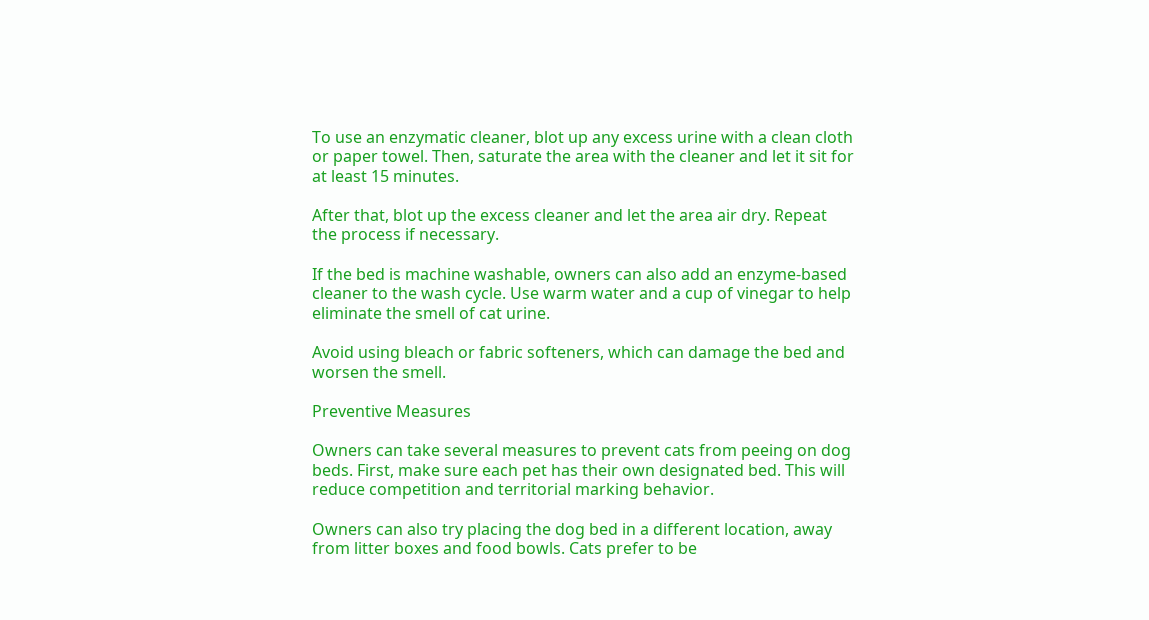To use an enzymatic cleaner, blot up any excess urine with a clean cloth or paper towel. Then, saturate the area with the cleaner and let it sit for at least 15 minutes.

After that, blot up the excess cleaner and let the area air dry. Repeat the process if necessary.

If the bed is machine washable, owners can also add an enzyme-based cleaner to the wash cycle. Use warm water and a cup of vinegar to help eliminate the smell of cat urine.

Avoid using bleach or fabric softeners, which can damage the bed and worsen the smell.

Preventive Measures

Owners can take several measures to prevent cats from peeing on dog beds. First, make sure each pet has their own designated bed. This will reduce competition and territorial marking behavior.

Owners can also try placing the dog bed in a different location, away from litter boxes and food bowls. Cats prefer to be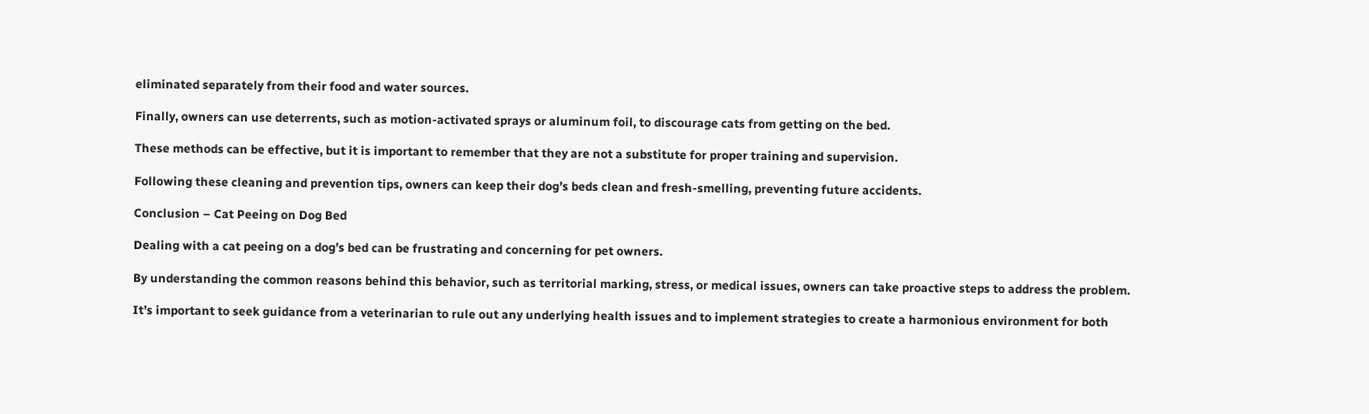eliminated separately from their food and water sources.

Finally, owners can use deterrents, such as motion-activated sprays or aluminum foil, to discourage cats from getting on the bed.

These methods can be effective, but it is important to remember that they are not a substitute for proper training and supervision.

Following these cleaning and prevention tips, owners can keep their dog’s beds clean and fresh-smelling, preventing future accidents.

Conclusion – Cat Peeing on Dog Bed

Dealing with a cat peeing on a dog’s bed can be frustrating and concerning for pet owners.

By understanding the common reasons behind this behavior, such as territorial marking, stress, or medical issues, owners can take proactive steps to address the problem.

It’s important to seek guidance from a veterinarian to rule out any underlying health issues and to implement strategies to create a harmonious environment for both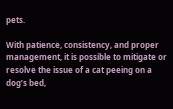pets.

With patience, consistency, and proper management, it is possible to mitigate or resolve the issue of a cat peeing on a dog’s bed,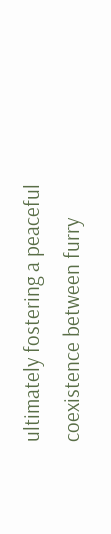ultimately fostering a peaceful coexistence between furry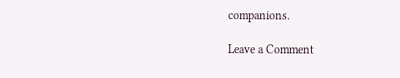companions.

Leave a Comment